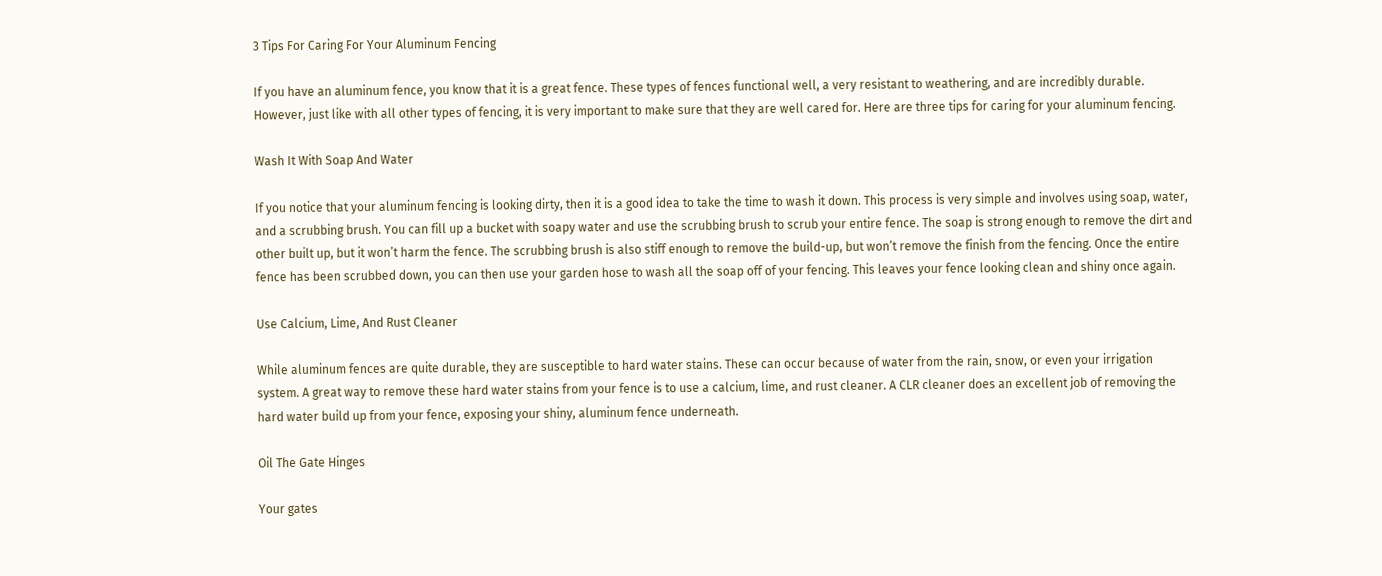3 Tips For Caring For Your Aluminum Fencing

If you have an aluminum fence, you know that it is a great fence. These types of fences functional well, a very resistant to weathering, and are incredibly durable. However, just like with all other types of fencing, it is very important to make sure that they are well cared for. Here are three tips for caring for your aluminum fencing.

Wash It With Soap And Water

If you notice that your aluminum fencing is looking dirty, then it is a good idea to take the time to wash it down. This process is very simple and involves using soap, water, and a scrubbing brush. You can fill up a bucket with soapy water and use the scrubbing brush to scrub your entire fence. The soap is strong enough to remove the dirt and other built up, but it won’t harm the fence. The scrubbing brush is also stiff enough to remove the build-up, but won’t remove the finish from the fencing. Once the entire fence has been scrubbed down, you can then use your garden hose to wash all the soap off of your fencing. This leaves your fence looking clean and shiny once again.

Use Calcium, Lime, And Rust Cleaner

While aluminum fences are quite durable, they are susceptible to hard water stains. These can occur because of water from the rain, snow, or even your irrigation system. A great way to remove these hard water stains from your fence is to use a calcium, lime, and rust cleaner. A CLR cleaner does an excellent job of removing the hard water build up from your fence, exposing your shiny, aluminum fence underneath.

Oil The Gate Hinges

Your gates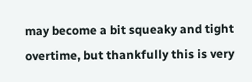may become a bit squeaky and tight overtime, but thankfully this is very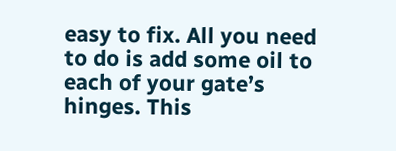easy to fix. All you need to do is add some oil to each of your gate’s hinges. This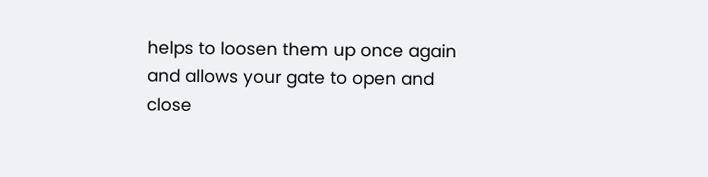helps to loosen them up once again and allows your gate to open and close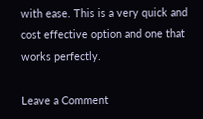with ease. This is a very quick and cost effective option and one that works perfectly.

Leave a Comment